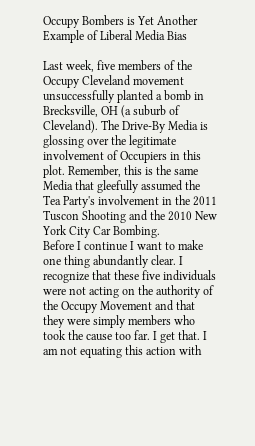Occupy Bombers is Yet Another Example of Liberal Media Bias

Last week, five members of the Occupy Cleveland movement unsuccessfully planted a bomb in Brecksville, OH (a suburb of Cleveland). The Drive-By Media is glossing over the legitimate involvement of Occupiers in this plot. Remember, this is the same Media that gleefully assumed the Tea Party's involvement in the 2011 Tuscon Shooting and the 2010 New York City Car Bombing.
Before I continue I want to make one thing abundantly clear. I recognize that these five individuals were not acting on the authority of the Occupy Movement and that they were simply members who took the cause too far. I get that. I am not equating this action with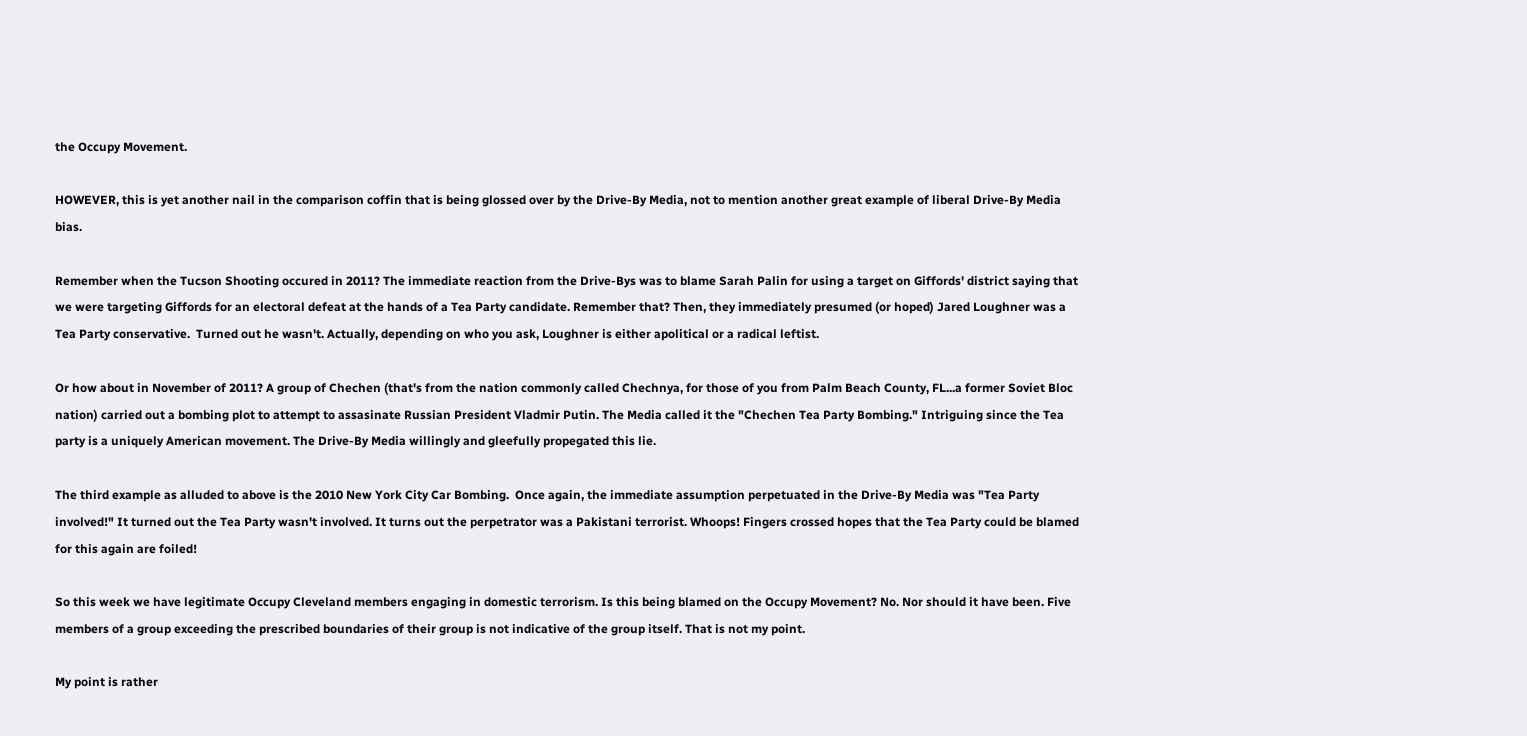the Occupy Movement.

HOWEVER, this is yet another nail in the comparison coffin that is being glossed over by the Drive-By Media, not to mention another great example of liberal Drive-By Media bias.

Remember when the Tucson Shooting occured in 2011? The immediate reaction from the Drive-Bys was to blame Sarah Palin for using a target on Giffords' district saying that we were targeting Giffords for an electoral defeat at the hands of a Tea Party candidate. Remember that? Then, they immediately presumed (or hoped) Jared Loughner was a Tea Party conservative.  Turned out he wasn't. Actually, depending on who you ask, Loughner is either apolitical or a radical leftist.

Or how about in November of 2011? A group of Chechen (that's from the nation commonly called Chechnya, for those of you from Palm Beach County, FL...a former Soviet Bloc nation) carried out a bombing plot to attempt to assasinate Russian President Vladmir Putin. The Media called it the "Chechen Tea Party Bombing." Intriguing since the Tea party is a uniquely American movement. The Drive-By Media willingly and gleefully propegated this lie.

The third example as alluded to above is the 2010 New York City Car Bombing.  Once again, the immediate assumption perpetuated in the Drive-By Media was "Tea Party involved!" It turned out the Tea Party wasn't involved. It turns out the perpetrator was a Pakistani terrorist. Whoops! Fingers crossed hopes that the Tea Party could be blamed for this again are foiled!

So this week we have legitimate Occupy Cleveland members engaging in domestic terrorism. Is this being blamed on the Occupy Movement? No. Nor should it have been. Five members of a group exceeding the prescribed boundaries of their group is not indicative of the group itself. That is not my point.

My point is rather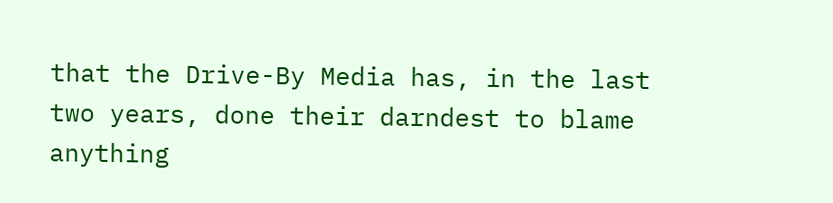that the Drive-By Media has, in the last two years, done their darndest to blame anything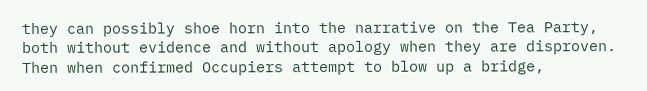they can possibly shoe horn into the narrative on the Tea Party, both without evidence and without apology when they are disproven. Then when confirmed Occupiers attempt to blow up a bridge,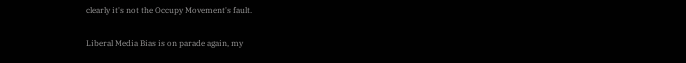clearly it's not the Occupy Movement's fault.

Liberal Media Bias is on parade again, my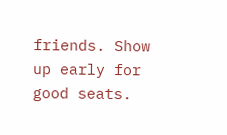friends. Show up early for good seats.